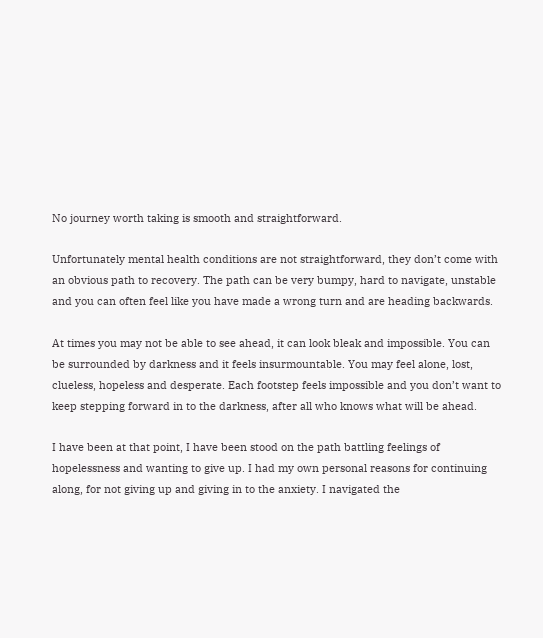No journey worth taking is smooth and straightforward.

Unfortunately mental health conditions are not straightforward, they don’t come with an obvious path to recovery. The path can be very bumpy, hard to navigate, unstable and you can often feel like you have made a wrong turn and are heading backwards.

At times you may not be able to see ahead, it can look bleak and impossible. You can be surrounded by darkness and it feels insurmountable. You may feel alone, lost, clueless, hopeless and desperate. Each footstep feels impossible and you don’t want to keep stepping forward in to the darkness, after all who knows what will be ahead.

I have been at that point, I have been stood on the path battling feelings of hopelessness and wanting to give up. I had my own personal reasons for continuing along, for not giving up and giving in to the anxiety. I navigated the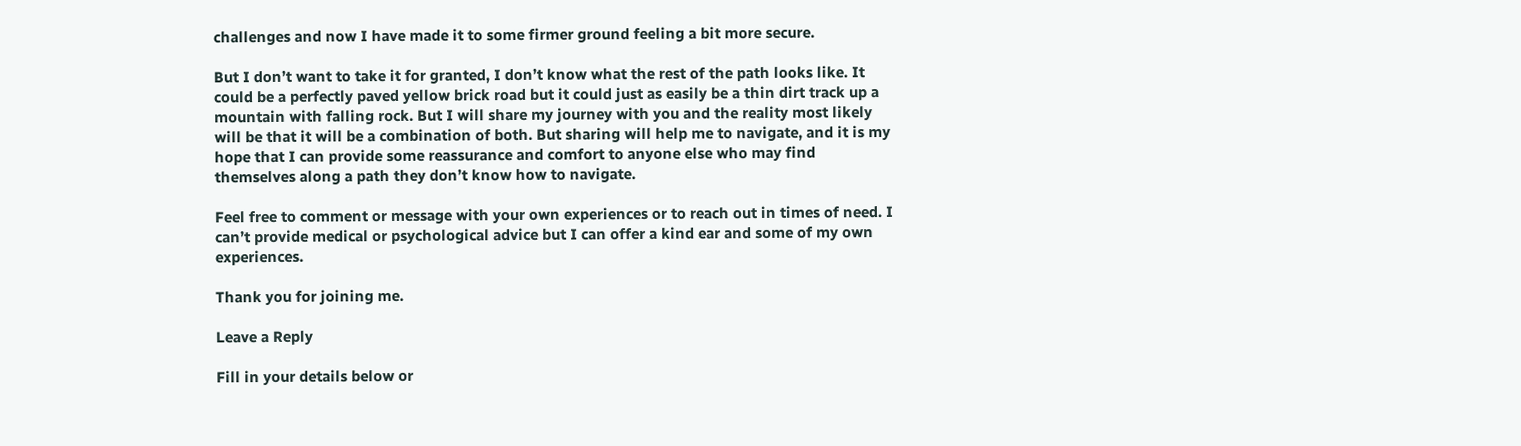challenges and now I have made it to some firmer ground feeling a bit more secure.

But I don’t want to take it for granted, I don’t know what the rest of the path looks like. It could be a perfectly paved yellow brick road but it could just as easily be a thin dirt track up a mountain with falling rock. But I will share my journey with you and the reality most likely will be that it will be a combination of both. But sharing will help me to navigate, and it is my hope that I can provide some reassurance and comfort to anyone else who may find themselves along a path they don’t know how to navigate.

Feel free to comment or message with your own experiences or to reach out in times of need. I can’t provide medical or psychological advice but I can offer a kind ear and some of my own experiences.

Thank you for joining me.

Leave a Reply

Fill in your details below or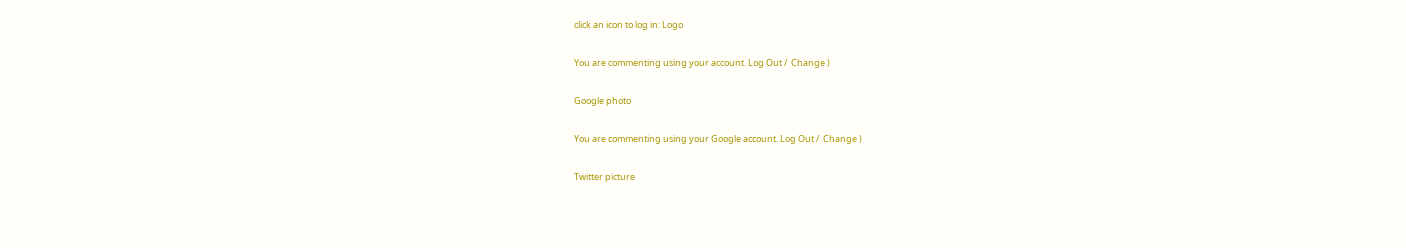click an icon to log in: Logo

You are commenting using your account. Log Out /  Change )

Google photo

You are commenting using your Google account. Log Out /  Change )

Twitter picture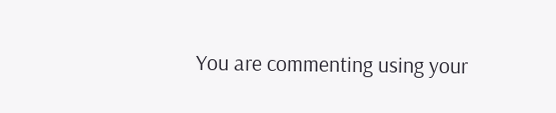You are commenting using your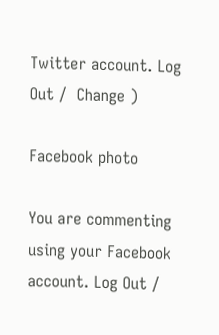Twitter account. Log Out /  Change )

Facebook photo

You are commenting using your Facebook account. Log Out /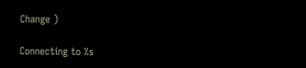Change )

Connecting to %s